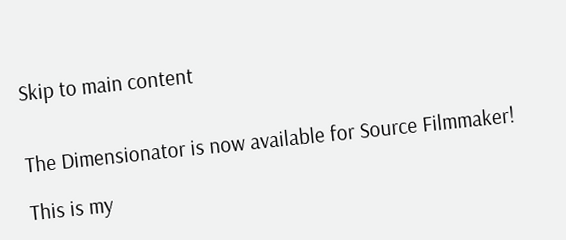Skip to main content


The Dimensionator is now available for Source Filmmaker!

This is my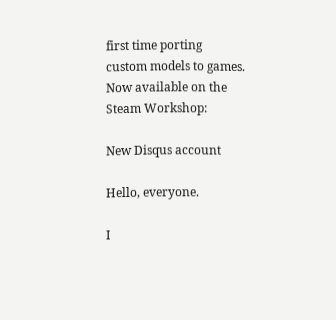first time porting custom models to games. Now available on the Steam Workshop:

New Disqus account

Hello, everyone.

I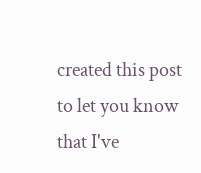created this post to let you know that I've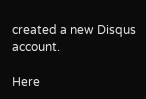created a new Disqus account.

Here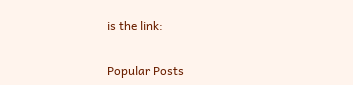is the link:


Popular Posts